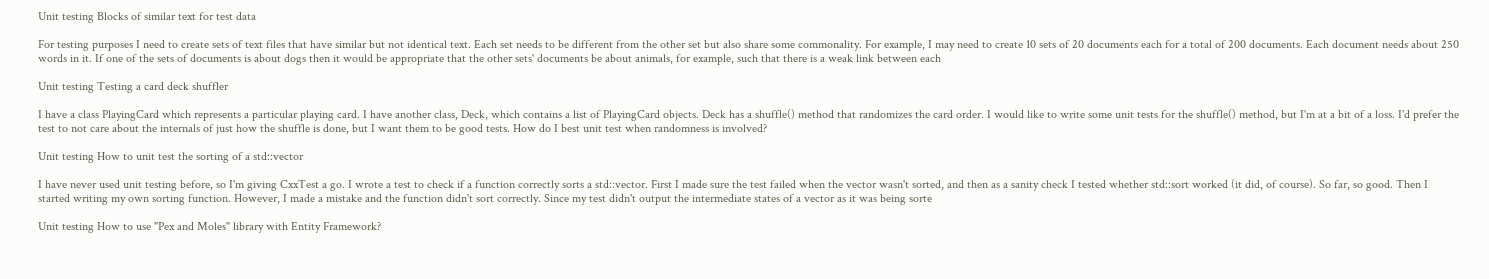Unit testing Blocks of similar text for test data

For testing purposes I need to create sets of text files that have similar but not identical text. Each set needs to be different from the other set but also share some commonality. For example, I may need to create 10 sets of 20 documents each for a total of 200 documents. Each document needs about 250 words in it. If one of the sets of documents is about dogs then it would be appropriate that the other sets' documents be about animals, for example, such that there is a weak link between each

Unit testing Testing a card deck shuffler

I have a class PlayingCard which represents a particular playing card. I have another class, Deck, which contains a list of PlayingCard objects. Deck has a shuffle() method that randomizes the card order. I would like to write some unit tests for the shuffle() method, but I'm at a bit of a loss. I'd prefer the test to not care about the internals of just how the shuffle is done, but I want them to be good tests. How do I best unit test when randomness is involved?

Unit testing How to unit test the sorting of a std::vector

I have never used unit testing before, so I'm giving CxxTest a go. I wrote a test to check if a function correctly sorts a std::vector. First I made sure the test failed when the vector wasn't sorted, and then as a sanity check I tested whether std::sort worked (it did, of course). So far, so good. Then I started writing my own sorting function. However, I made a mistake and the function didn't sort correctly. Since my test didn't output the intermediate states of a vector as it was being sorte

Unit testing How to use "Pex and Moles" library with Entity Framework?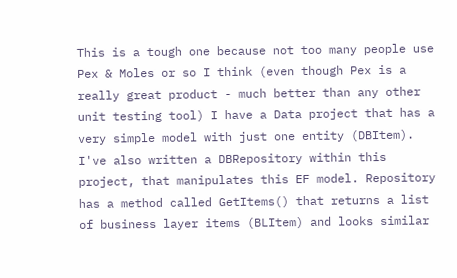This is a tough one because not too many people use Pex & Moles or so I think (even though Pex is a really great product - much better than any other unit testing tool) I have a Data project that has a very simple model with just one entity (DBItem). I've also written a DBRepository within this project, that manipulates this EF model. Repository has a method called GetItems() that returns a list of business layer items (BLItem) and looks similar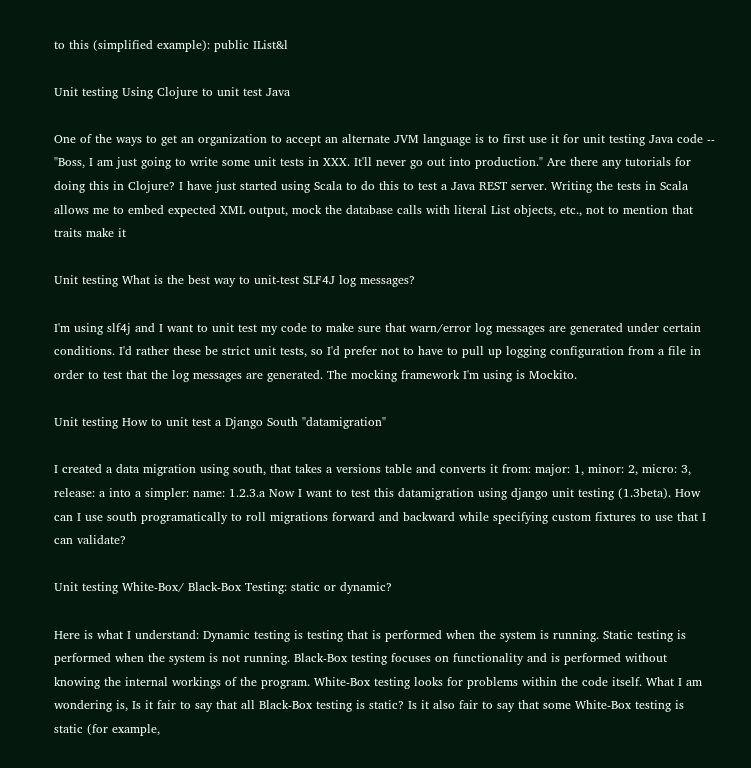to this (simplified example): public IList&l

Unit testing Using Clojure to unit test Java

One of the ways to get an organization to accept an alternate JVM language is to first use it for unit testing Java code -- "Boss, I am just going to write some unit tests in XXX. It'll never go out into production." Are there any tutorials for doing this in Clojure? I have just started using Scala to do this to test a Java REST server. Writing the tests in Scala allows me to embed expected XML output, mock the database calls with literal List objects, etc., not to mention that traits make it

Unit testing What is the best way to unit-test SLF4J log messages?

I'm using slf4j and I want to unit test my code to make sure that warn/error log messages are generated under certain conditions. I'd rather these be strict unit tests, so I'd prefer not to have to pull up logging configuration from a file in order to test that the log messages are generated. The mocking framework I'm using is Mockito.

Unit testing How to unit test a Django South "datamigration"

I created a data migration using south, that takes a versions table and converts it from: major: 1, minor: 2, micro: 3, release: a into a simpler: name: 1.2.3.a Now I want to test this datamigration using django unit testing (1.3beta). How can I use south programatically to roll migrations forward and backward while specifying custom fixtures to use that I can validate?

Unit testing White-Box/ Black-Box Testing: static or dynamic?

Here is what I understand: Dynamic testing is testing that is performed when the system is running. Static testing is performed when the system is not running. Black-Box testing focuses on functionality and is performed without knowing the internal workings of the program. White-Box testing looks for problems within the code itself. What I am wondering is, Is it fair to say that all Black-Box testing is static? Is it also fair to say that some White-Box testing is static (for example,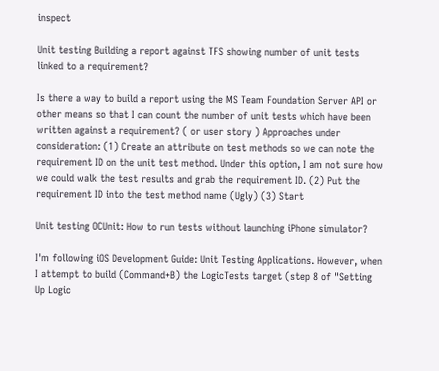inspect

Unit testing Building a report against TFS showing number of unit tests linked to a requirement?

Is there a way to build a report using the MS Team Foundation Server API or other means so that I can count the number of unit tests which have been written against a requirement? ( or user story ) Approaches under consideration: (1) Create an attribute on test methods so we can note the requirement ID on the unit test method. Under this option, I am not sure how we could walk the test results and grab the requirement ID. (2) Put the requirement ID into the test method name (Ugly) (3) Start

Unit testing OCUnit: How to run tests without launching iPhone simulator?

I'm following iOS Development Guide: Unit Testing Applications. However, when I attempt to build (Command+B) the LogicTests target (step 8 of "Setting Up Logic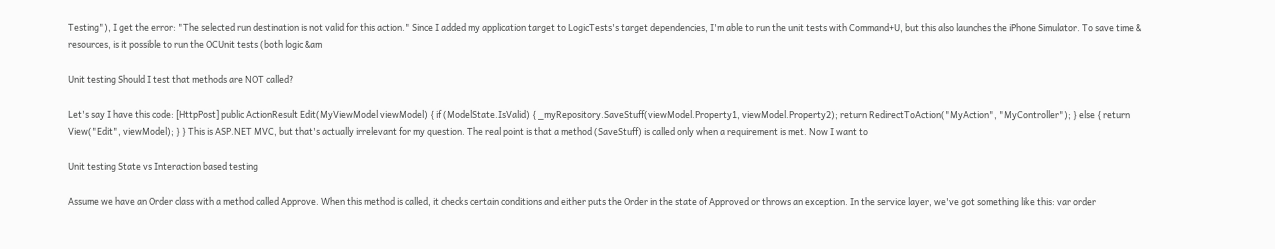Testing"), I get the error: "The selected run destination is not valid for this action." Since I added my application target to LogicTests's target dependencies, I'm able to run the unit tests with Command+U, but this also launches the iPhone Simulator. To save time & resources, is it possible to run the OCUnit tests (both logic &am

Unit testing Should I test that methods are NOT called?

Let's say I have this code: [HttpPost] public ActionResult Edit(MyViewModel viewModel) { if (ModelState.IsValid) { _myRepository.SaveStuff(viewModel.Property1, viewModel.Property2); return RedirectToAction("MyAction", "MyController"); } else { return View("Edit", viewModel); } } This is ASP.NET MVC, but that's actually irrelevant for my question. The real point is that a method (SaveStuff) is called only when a requirement is met. Now I want to

Unit testing State vs Interaction based testing

Assume we have an Order class with a method called Approve. When this method is called, it checks certain conditions and either puts the Order in the state of Approved or throws an exception. In the service layer, we've got something like this: var order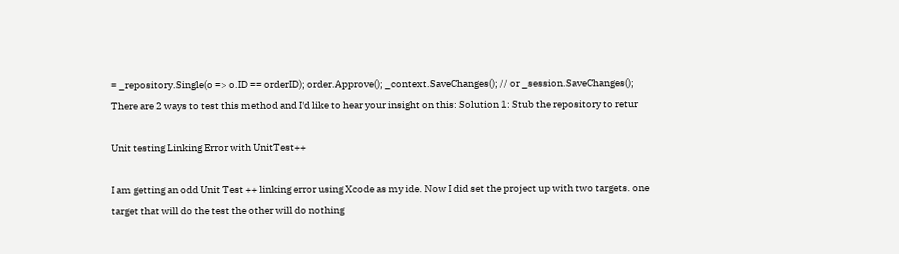= _repository.Single(o => o.ID == orderID); order.Approve(); _context.SaveChanges(); // or _session.SaveChanges(); There are 2 ways to test this method and I'd like to hear your insight on this: Solution 1: Stub the repository to retur

Unit testing Linking Error with UnitTest++

I am getting an odd Unit Test ++ linking error using Xcode as my ide. Now I did set the project up with two targets. one target that will do the test the other will do nothing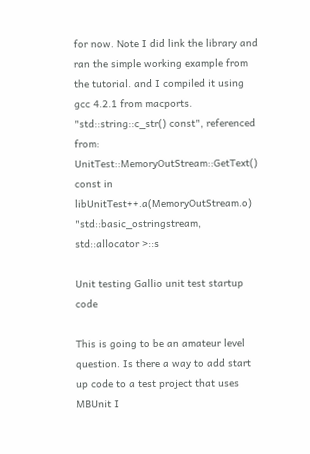for now. Note I did link the library and ran the simple working example from the tutorial. and I compiled it using gcc 4.2.1 from macports. "std::string::c_str() const", referenced from: UnitTest::MemoryOutStream::GetText() const in libUnitTest++.a(MemoryOutStream.o) "std::basic_ostringstream, std::allocator >::s

Unit testing Gallio unit test startup code

This is going to be an amateur level question. Is there a way to add start up code to a test project that uses MBUnit I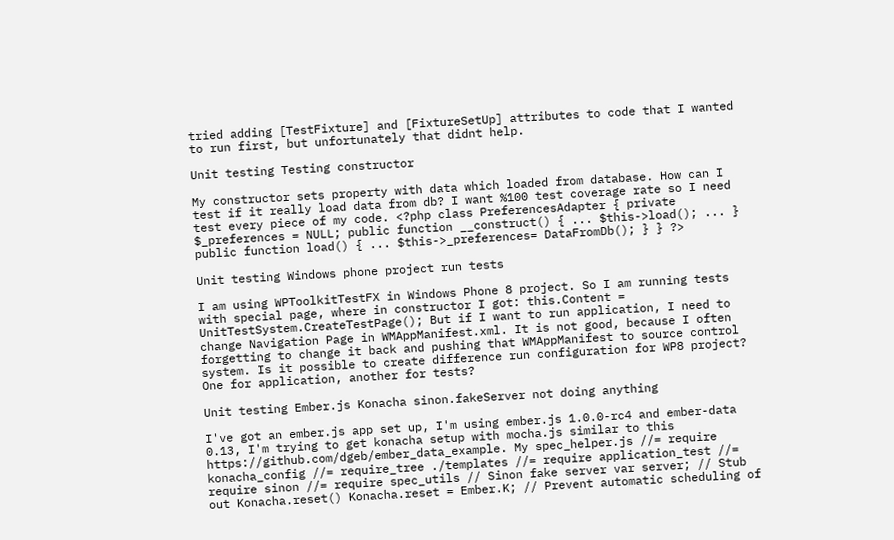tried adding [TestFixture] and [FixtureSetUp] attributes to code that I wanted to run first, but unfortunately that didnt help.

Unit testing Testing constructor

My constructor sets property with data which loaded from database. How can I test if it really load data from db? I want %100 test coverage rate so I need test every piece of my code. <?php class PreferencesAdapter { private $_preferences = NULL; public function __construct() { ... $this->load(); ... } public function load() { ... $this->_preferences= DataFromDb(); } } ?>

Unit testing Windows phone project run tests

I am using WPToolkitTestFX in Windows Phone 8 project. So I am running tests with special page, where in constructor I got: this.Content = UnitTestSystem.CreateTestPage(); But if I want to run application, I need to change Navigation Page in WMAppManifest.xml. It is not good, because I often forgetting to change it back and pushing that WMAppManifest to source control system. Is it possible to create difference run configuration for WP8 project? One for application, another for tests?

Unit testing Ember.js Konacha sinon.fakeServer not doing anything

I've got an ember.js app set up, I'm using ember.js 1.0.0-rc4 and ember-data 0.13, I'm trying to get konacha setup with mocha.js similar to this https://github.com/dgeb/ember_data_example. My spec_helper.js //= require konacha_config //= require_tree ./templates //= require application_test //= require sinon //= require spec_utils // Sinon fake server var server; // Stub out Konacha.reset() Konacha.reset = Ember.K; // Prevent automatic scheduling of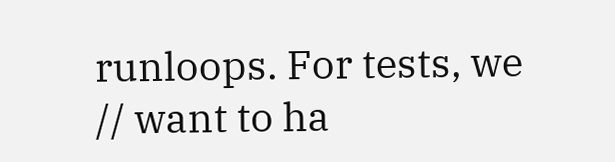runloops. For tests, we // want to ha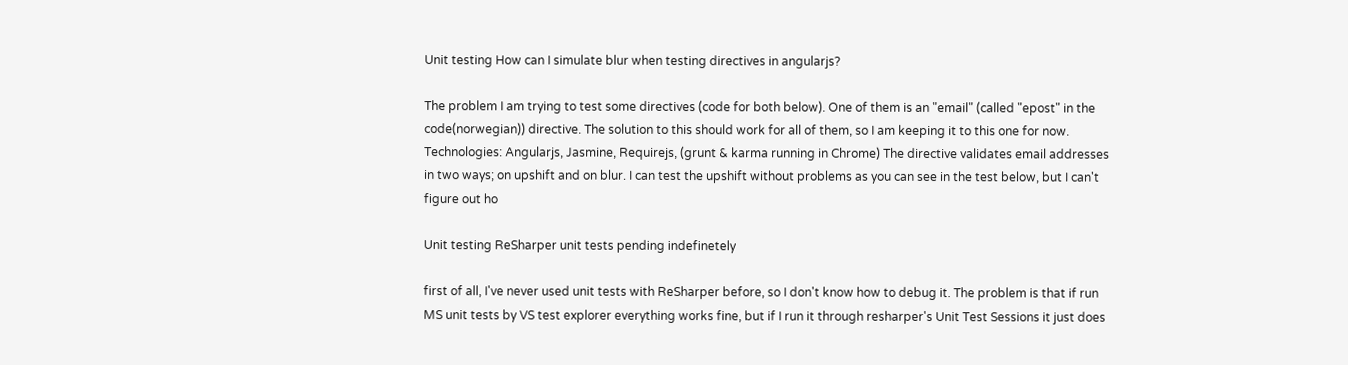Unit testing How can I simulate blur when testing directives in angularjs?

The problem I am trying to test some directives (code for both below). One of them is an "email" (called "epost" in the code(norwegian)) directive. The solution to this should work for all of them, so I am keeping it to this one for now. Technologies: Angularjs, Jasmine, Requirejs, (grunt & karma running in Chrome) The directive validates email addresses in two ways; on upshift and on blur. I can test the upshift without problems as you can see in the test below, but I can't figure out ho

Unit testing ReSharper unit tests pending indefinetely

first of all, I've never used unit tests with ReSharper before, so I don't know how to debug it. The problem is that if run MS unit tests by VS test explorer everything works fine, but if I run it through resharper's Unit Test Sessions it just does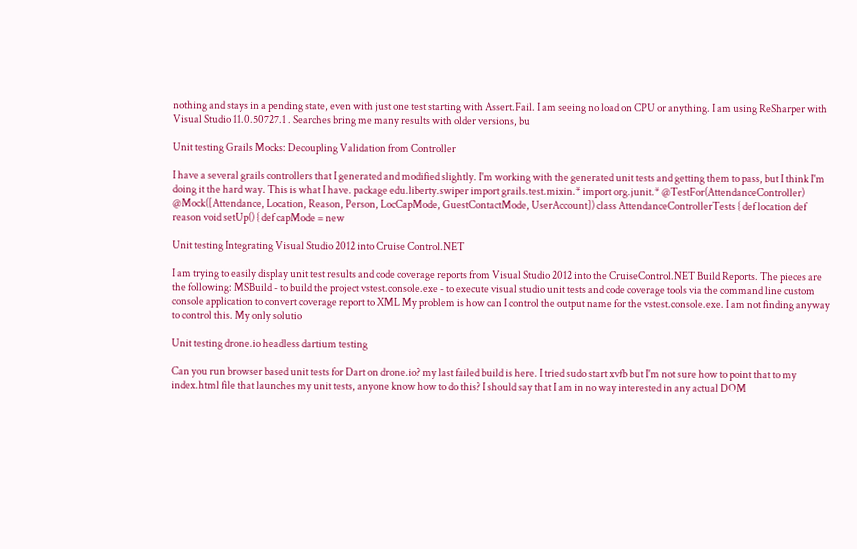nothing and stays in a pending state, even with just one test starting with Assert.Fail. I am seeing no load on CPU or anything. I am using ReSharper with Visual Studio 11.0.50727.1 . Searches bring me many results with older versions, bu

Unit testing Grails Mocks: Decoupling Validation from Controller

I have a several grails controllers that I generated and modified slightly. I'm working with the generated unit tests and getting them to pass, but I think I'm doing it the hard way. This is what I have. package edu.liberty.swiper import grails.test.mixin.* import org.junit.* @TestFor(AttendanceController) @Mock([Attendance, Location, Reason, Person, LocCapMode, GuestContactMode, UserAccount]) class AttendanceControllerTests { def location def reason void setUp() { def capMode = new

Unit testing Integrating Visual Studio 2012 into Cruise Control.NET

I am trying to easily display unit test results and code coverage reports from Visual Studio 2012 into the CruiseControl.NET Build Reports. The pieces are the following: MSBuild - to build the project vstest.console.exe - to execute visual studio unit tests and code coverage tools via the command line custom console application to convert coverage report to XML My problem is how can I control the output name for the vstest.console.exe. I am not finding anyway to control this. My only solutio

Unit testing drone.io headless dartium testing

Can you run browser based unit tests for Dart on drone.io? my last failed build is here. I tried sudo start xvfb but I'm not sure how to point that to my index.html file that launches my unit tests, anyone know how to do this? I should say that I am in no way interested in any actual DOM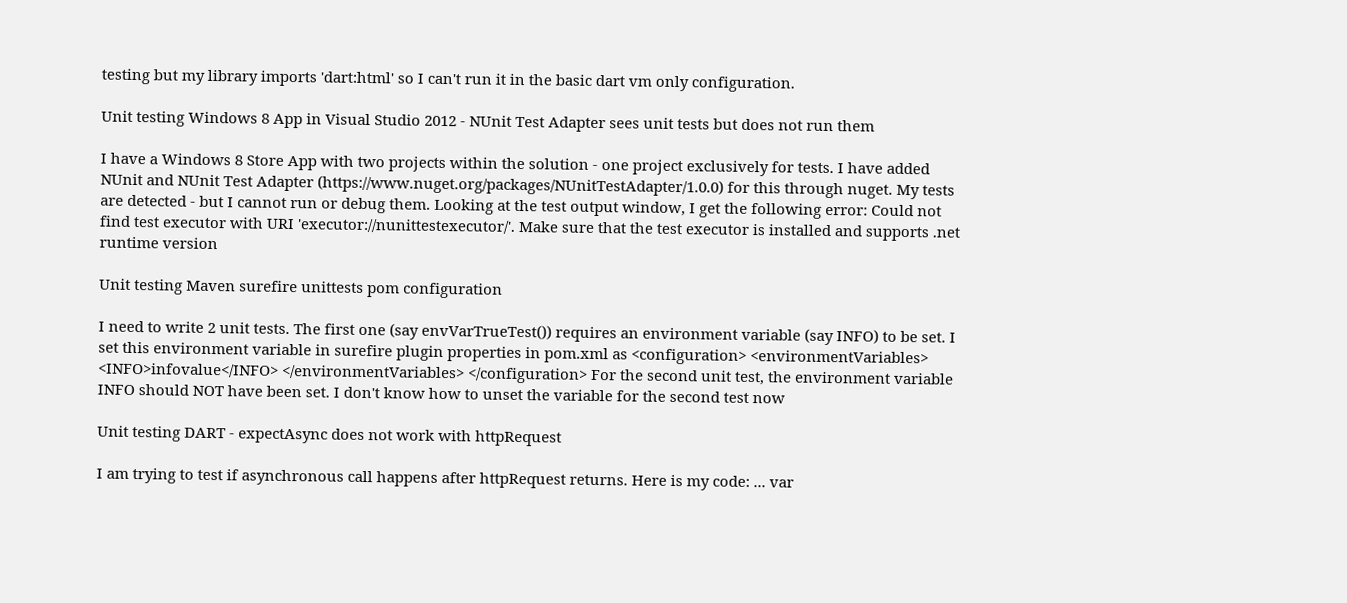testing but my library imports 'dart:html' so I can't run it in the basic dart vm only configuration.

Unit testing Windows 8 App in Visual Studio 2012 - NUnit Test Adapter sees unit tests but does not run them

I have a Windows 8 Store App with two projects within the solution - one project exclusively for tests. I have added NUnit and NUnit Test Adapter (https://www.nuget.org/packages/NUnitTestAdapter/1.0.0) for this through nuget. My tests are detected - but I cannot run or debug them. Looking at the test output window, I get the following error: Could not find test executor with URI 'executor://nunittestexecutor/'. Make sure that the test executor is installed and supports .net runtime version

Unit testing Maven surefire unittests pom configuration

I need to write 2 unit tests. The first one (say envVarTrueTest()) requires an environment variable (say INFO) to be set. I set this environment variable in surefire plugin properties in pom.xml as <configuration> <environmentVariables> <INFO>infovalue</INFO> </environmentVariables> </configuration> For the second unit test, the environment variable INFO should NOT have been set. I don't know how to unset the variable for the second test now

Unit testing DART - expectAsync does not work with httpRequest

I am trying to test if asynchronous call happens after httpRequest returns. Here is my code: ... var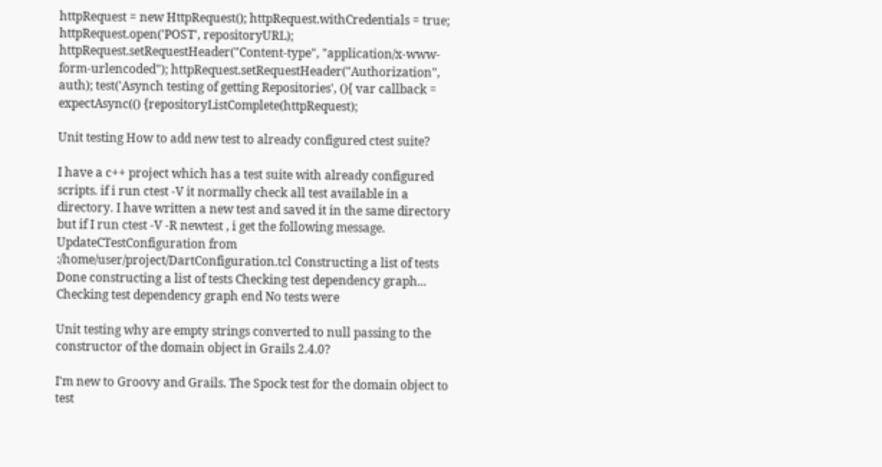httpRequest = new HttpRequest(); httpRequest.withCredentials = true; httpRequest.open('POST', repositoryURL); httpRequest.setRequestHeader("Content-type", "application/x-www-form-urlencoded"); httpRequest.setRequestHeader("Authorization", auth); test('Asynch testing of getting Repositories', (){ var callback = expectAsync(() {repositoryListComplete(httpRequest);

Unit testing How to add new test to already configured ctest suite?

I have a c++ project which has a test suite with already configured scripts. if i run ctest -V it normally check all test available in a directory. I have written a new test and saved it in the same directory but if I run ctest -V -R newtest , i get the following message. UpdateCTestConfiguration from :/home/user/project/DartConfiguration.tcl Constructing a list of tests Done constructing a list of tests Checking test dependency graph... Checking test dependency graph end No tests were

Unit testing why are empty strings converted to null passing to the constructor of the domain object in Grails 2.4.0?

I'm new to Groovy and Grails. The Spock test for the domain object to test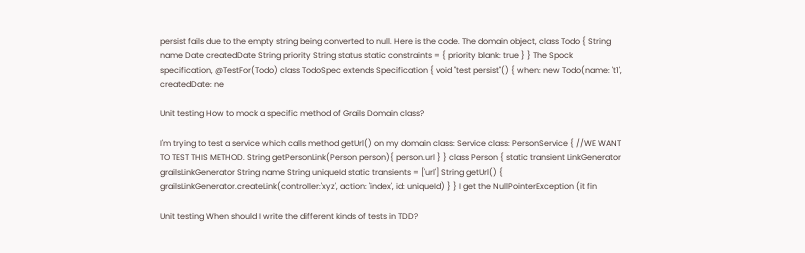persist fails due to the empty string being converted to null. Here is the code. The domain object, class Todo { String name Date createdDate String priority String status static constraints = { priority blank: true } } The Spock specification, @TestFor(Todo) class TodoSpec extends Specification { void "test persist"() { when: new Todo(name: 't1', createdDate: ne

Unit testing How to mock a specific method of Grails Domain class?

I'm trying to test a service which calls method getUrl() on my domain class: Service class: PersonService { //WE WANT TO TEST THIS METHOD. String getPersonLink(Person person){ person.url } } class Person { static transient LinkGenerator grailsLinkGenerator String name String uniqueId static transients = ['url'] String getUrl() { grailsLinkGenerator.createLink(controller:'xyz', action: 'index', id: uniqueId) } } I get the NullPointerException (it fin

Unit testing When should I write the different kinds of tests in TDD?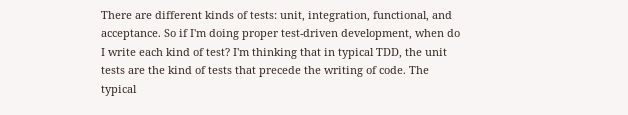There are different kinds of tests: unit, integration, functional, and acceptance. So if I'm doing proper test-driven development, when do I write each kind of test? I'm thinking that in typical TDD, the unit tests are the kind of tests that precede the writing of code. The typical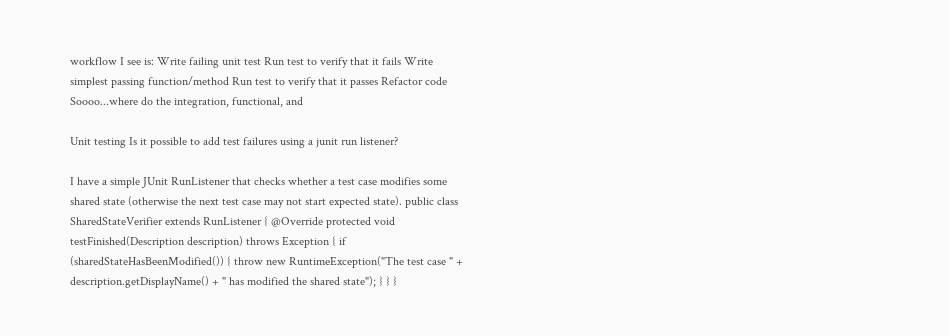workflow I see is: Write failing unit test Run test to verify that it fails Write simplest passing function/method Run test to verify that it passes Refactor code Soooo...where do the integration, functional, and

Unit testing Is it possible to add test failures using a junit run listener?

I have a simple JUnit RunListener that checks whether a test case modifies some shared state (otherwise the next test case may not start expected state). public class SharedStateVerifier extends RunListener { @Override protected void testFinished(Description description) throws Exception { if (sharedStateHasBeenModified()) { throw new RuntimeException("The test case " + description.getDisplayName() + " has modified the shared state"); } } }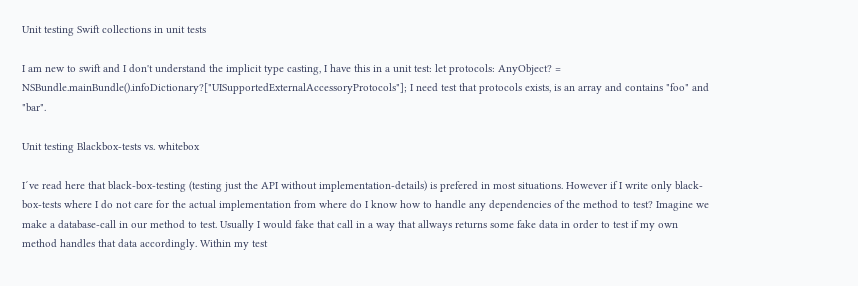Unit testing Swift collections in unit tests

I am new to swift and I don't understand the implicit type casting, I have this in a unit test: let protocols: AnyObject? = NSBundle.mainBundle().infoDictionary?["UISupportedExternalAccessoryProtocols"]; I need test that protocols exists, is an array and contains "foo" and "bar".

Unit testing Blackbox-tests vs. whitebox

I´ve read here that black-box-testing (testing just the API without implementation-details) is prefered in most situations. However if I write only black-box-tests where I do not care for the actual implementation from where do I know how to handle any dependencies of the method to test? Imagine we make a database-call in our method to test. Usually I would fake that call in a way that allways returns some fake data in order to test if my own method handles that data accordingly. Within my test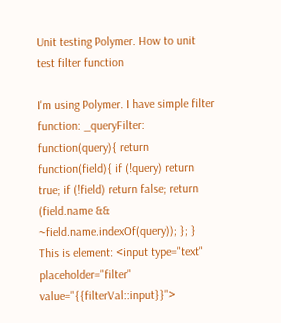Unit testing Polymer. How to unit test filter function

I'm using Polymer. I have simple filter function: _queryFilter: function(query){ return function(field){ if (!query) return true; if (!field) return false; return (field.name && ~field.name.indexOf(query)); }; } This is element: <input type="text" placeholder="filter" value="{{filterVal::input}}">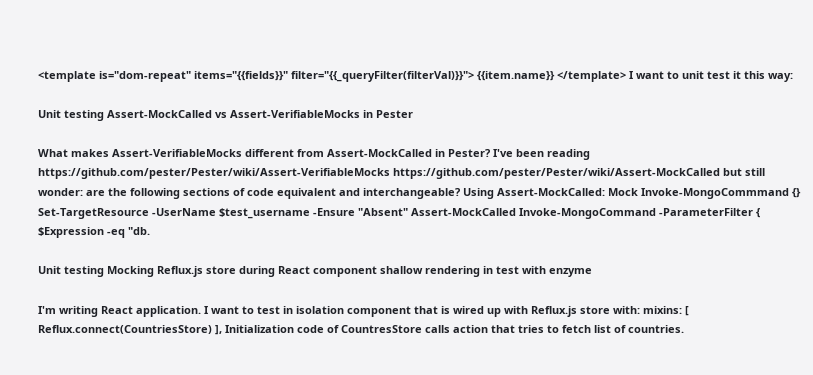<template is="dom-repeat" items="{{fields}}" filter="{{_queryFilter(filterVal)}}"> {{item.name}} </template> I want to unit test it this way:

Unit testing Assert-MockCalled vs Assert-VerifiableMocks in Pester

What makes Assert-VerifiableMocks different from Assert-MockCalled in Pester? I've been reading https://github.com/pester/Pester/wiki/Assert-VerifiableMocks https://github.com/pester/Pester/wiki/Assert-MockCalled but still wonder: are the following sections of code equivalent and interchangeable? Using Assert-MockCalled: Mock Invoke-MongoCommmand {} Set-TargetResource -UserName $test_username -Ensure "Absent" Assert-MockCalled Invoke-MongoCommand -ParameterFilter { $Expression -eq "db.

Unit testing Mocking Reflux.js store during React component shallow rendering in test with enzyme

I'm writing React application. I want to test in isolation component that is wired up with Reflux.js store with: mixins: [ Reflux.connect(CountriesStore) ], Initialization code of CountresStore calls action that tries to fetch list of countries.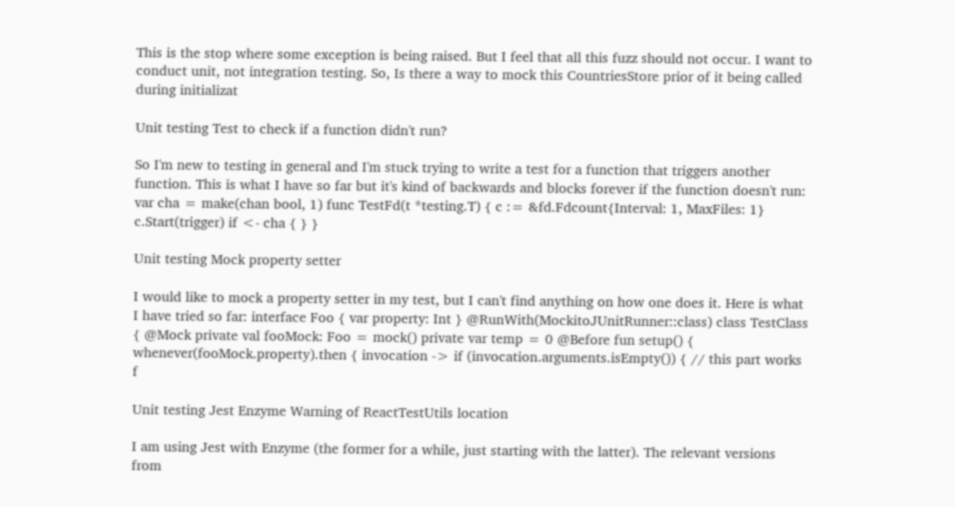This is the stop where some exception is being raised. But I feel that all this fuzz should not occur. I want to conduct unit, not integration testing. So, Is there a way to mock this CountriesStore prior of it being called during initializat

Unit testing Test to check if a function didn't run?

So I'm new to testing in general and I'm stuck trying to write a test for a function that triggers another function. This is what I have so far but it's kind of backwards and blocks forever if the function doesn't run: var cha = make(chan bool, 1) func TestFd(t *testing.T) { c := &fd.Fdcount{Interval: 1, MaxFiles: 1} c.Start(trigger) if <- cha { } }

Unit testing Mock property setter

I would like to mock a property setter in my test, but I can't find anything on how one does it. Here is what I have tried so far: interface Foo { var property: Int } @RunWith(MockitoJUnitRunner::class) class TestClass { @Mock private val fooMock: Foo = mock() private var temp = 0 @Before fun setup() { whenever(fooMock.property).then { invocation -> if (invocation.arguments.isEmpty()) { // this part works f

Unit testing Jest Enzyme Warning of ReactTestUtils location

I am using Jest with Enzyme (the former for a while, just starting with the latter). The relevant versions from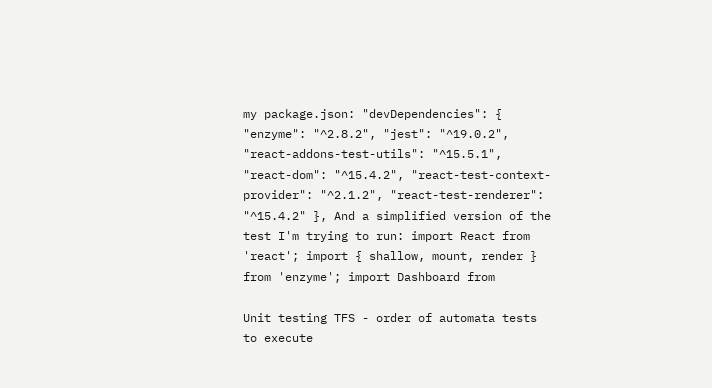my package.json: "devDependencies": { "enzyme": "^2.8.2", "jest": "^19.0.2", "react-addons-test-utils": "^15.5.1", "react-dom": "^15.4.2", "react-test-context-provider": "^2.1.2", "react-test-renderer": "^15.4.2" }, And a simplified version of the test I'm trying to run: import React from 'react'; import { shallow, mount, render } from 'enzyme'; import Dashboard from

Unit testing TFS - order of automata tests to execute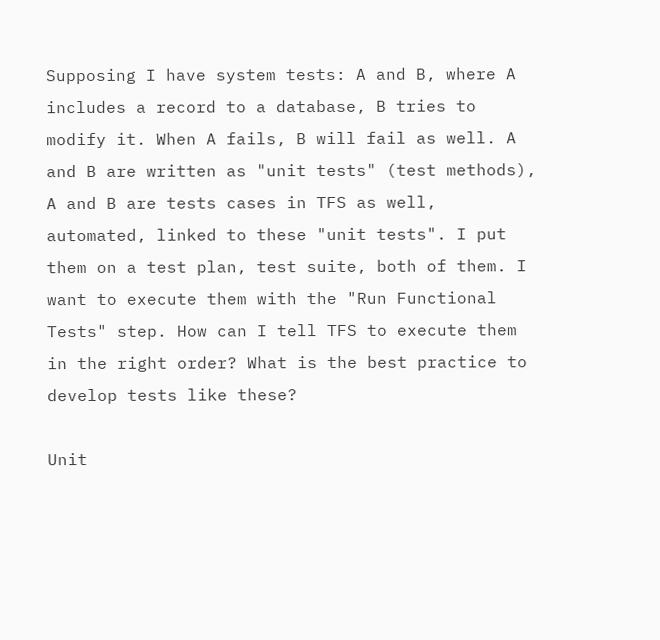Supposing I have system tests: A and B, where A includes a record to a database, B tries to modify it. When A fails, B will fail as well. A and B are written as "unit tests" (test methods), A and B are tests cases in TFS as well, automated, linked to these "unit tests". I put them on a test plan, test suite, both of them. I want to execute them with the "Run Functional Tests" step. How can I tell TFS to execute them in the right order? What is the best practice to develop tests like these?

Unit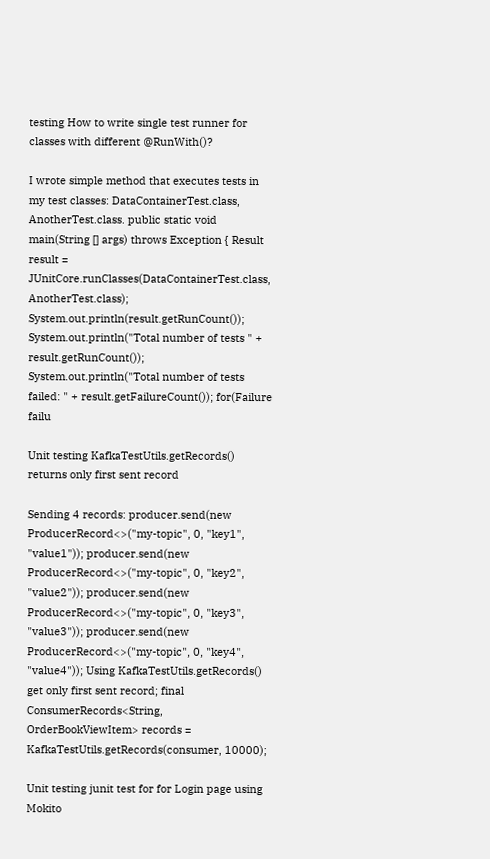testing How to write single test runner for classes with different @RunWith()?

I wrote simple method that executes tests in my test classes: DataContainerTest.class, AnotherTest.class. public static void main(String [] args) throws Exception { Result result = JUnitCore.runClasses(DataContainerTest.class, AnotherTest.class); System.out.println(result.getRunCount()); System.out.println("Total number of tests " + result.getRunCount()); System.out.println("Total number of tests failed: " + result.getFailureCount()); for(Failure failu

Unit testing KafkaTestUtils.getRecords() returns only first sent record

Sending 4 records: producer.send(new ProducerRecord<>("my-topic", 0, "key1", "value1")); producer.send(new ProducerRecord<>("my-topic", 0, "key2", "value2")); producer.send(new ProducerRecord<>("my-topic", 0, "key3", "value3")); producer.send(new ProducerRecord<>("my-topic", 0, "key4", "value4")); Using KafkaTestUtils.getRecords() get only first sent record; final ConsumerRecords<String, OrderBookViewItem> records = KafkaTestUtils.getRecords(consumer, 10000);

Unit testing junit test for for Login page using Mokito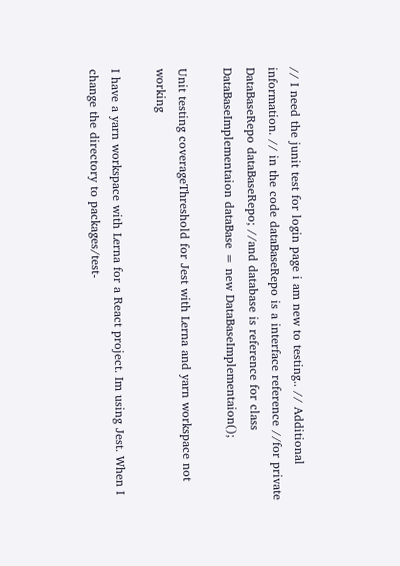// I need the junit test for login page i am new to testing.. // Additional information. // in the code dataBaseRepo is a interface reference //for private DataBaseRepo dataBaseRepo; //and database is reference for class DataBaseImplementaion dataBase = new DataBaseImplementaion();

Unit testing coverageThreshold for Jest with Lerna and yarn workspace not working

I have a yarn workspace with Lerna for a React project. Im using Jest. When I change the directory to packages/test-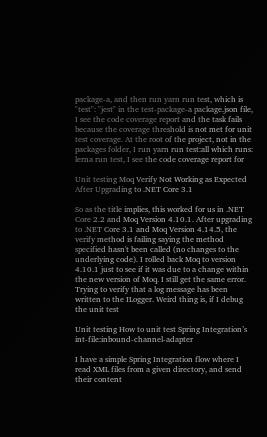package-a, and then run yarn run test, which is "test": "jest" in the test-package-a package.json file, I see the code coverage report and the task fails because the coverage threshold is not met for unit test coverage. At the root of the project, not in the packages folder, I run yarn run test:all which runs: lerna run test, I see the code coverage report for

Unit testing Moq Verify Not Working as Expected After Upgrading to .NET Core 3.1

So as the title implies, this worked for us in .NET Core 2.2 and Moq Version 4.10.1. After upgrading to .NET Core 3.1 and Moq Version 4.14.5, the verify method is failing saying the method specified hasn't been called (no changes to the underlying code). I rolled back Moq to version 4.10.1 just to see if it was due to a change within the new version of Moq. I still get the same error. Trying to verify that a log message has been written to the ILogger. Weird thing is, if I debug the unit test

Unit testing How to unit test Spring Integration’s int-file:inbound-channel-adapter

I have a simple Spring Integration flow where I read XML files from a given directory, and send their content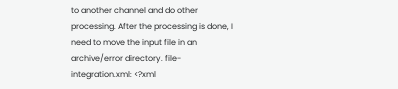to another channel and do other processing. After the processing is done, I need to move the input file in an archive/error directory. file-integration.xml: <?xml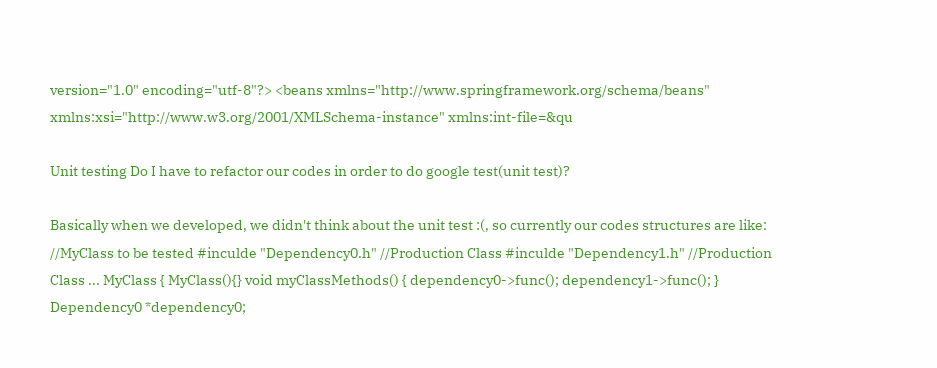version="1.0" encoding="utf-8"?> <beans xmlns="http://www.springframework.org/schema/beans" xmlns:xsi="http://www.w3.org/2001/XMLSchema-instance" xmlns:int-file=&qu

Unit testing Do I have to refactor our codes in order to do google test(unit test)?

Basically when we developed, we didn't think about the unit test :(, so currently our codes structures are like: //MyClass to be tested #inculde "Dependency0.h" //Production Class #inculde "Dependency1.h" //Production Class ... MyClass { MyClass(){} void myClassMethods() { dependency0->func(); dependency1->func(); } Dependency0 *dependency0;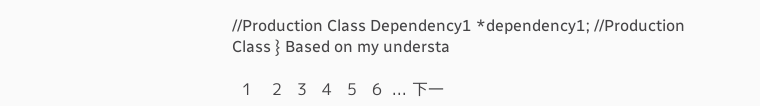//Production Class Dependency1 *dependency1; //Production Class } Based on my understa

  1    2   3   4   5   6  ... 下一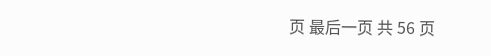页 最后一页 共 56 页